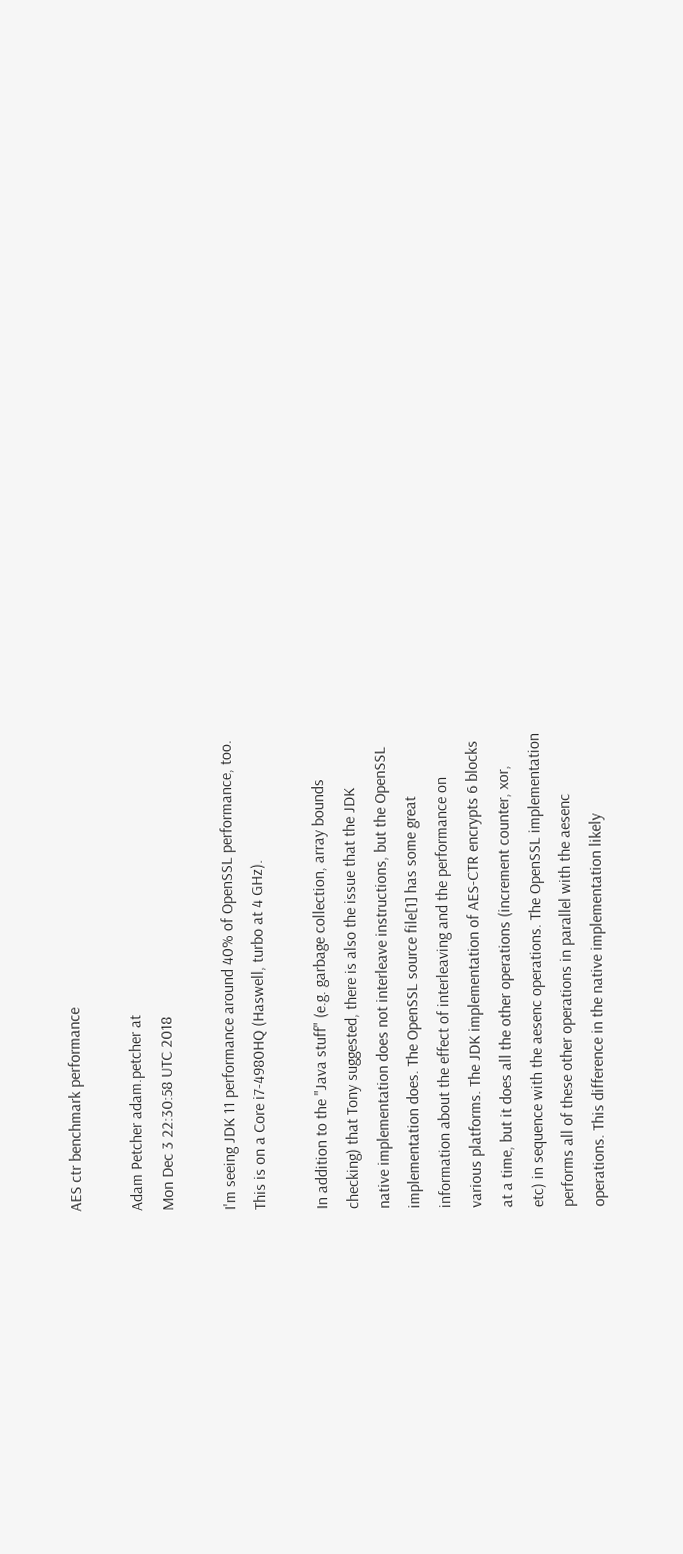AES ctr benchmark performance

Adam Petcher adam.petcher at
Mon Dec 3 22:30:58 UTC 2018

I'm seeing JDK 11 performance around 40% of OpenSSL performance, too.
This is on a Core i7-4980HQ (Haswell, turbo at 4 GHz).

In addition to the "Java stuff" (e.g. garbage collection, array bounds
checking) that Tony suggested, there is also the issue that the JDK
native implementation does not interleave instructions, but the OpenSSL
implementation does. The OpenSSL source file[1] has some great
information about the effect of interleaving and the performance on
various platforms. The JDK implementation of AES-CTR encrypts 6 blocks
at a time, but it does all the other operations (increment counter, xor,
etc) in sequence with the aesenc operations. The OpenSSL implementation
performs all of these other operations in parallel with the aesenc
operations. This difference in the native implementation likely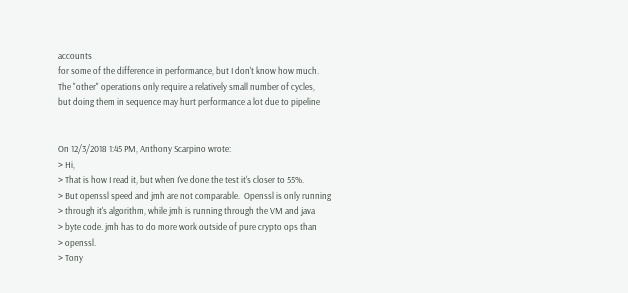accounts
for some of the difference in performance, but I don't know how much.
The "other" operations only require a relatively small number of cycles,
but doing them in sequence may hurt performance a lot due to pipeline


On 12/3/2018 1:45 PM, Anthony Scarpino wrote:
> Hi,
> That is how I read it, but when I've done the test it's closer to 55%.
> But openssl speed and jmh are not comparable.  Openssl is only running
> through it's algorithm, while jmh is running through the VM and java
> byte code. jmh has to do more work outside of pure crypto ops than
> openssl.
> Tony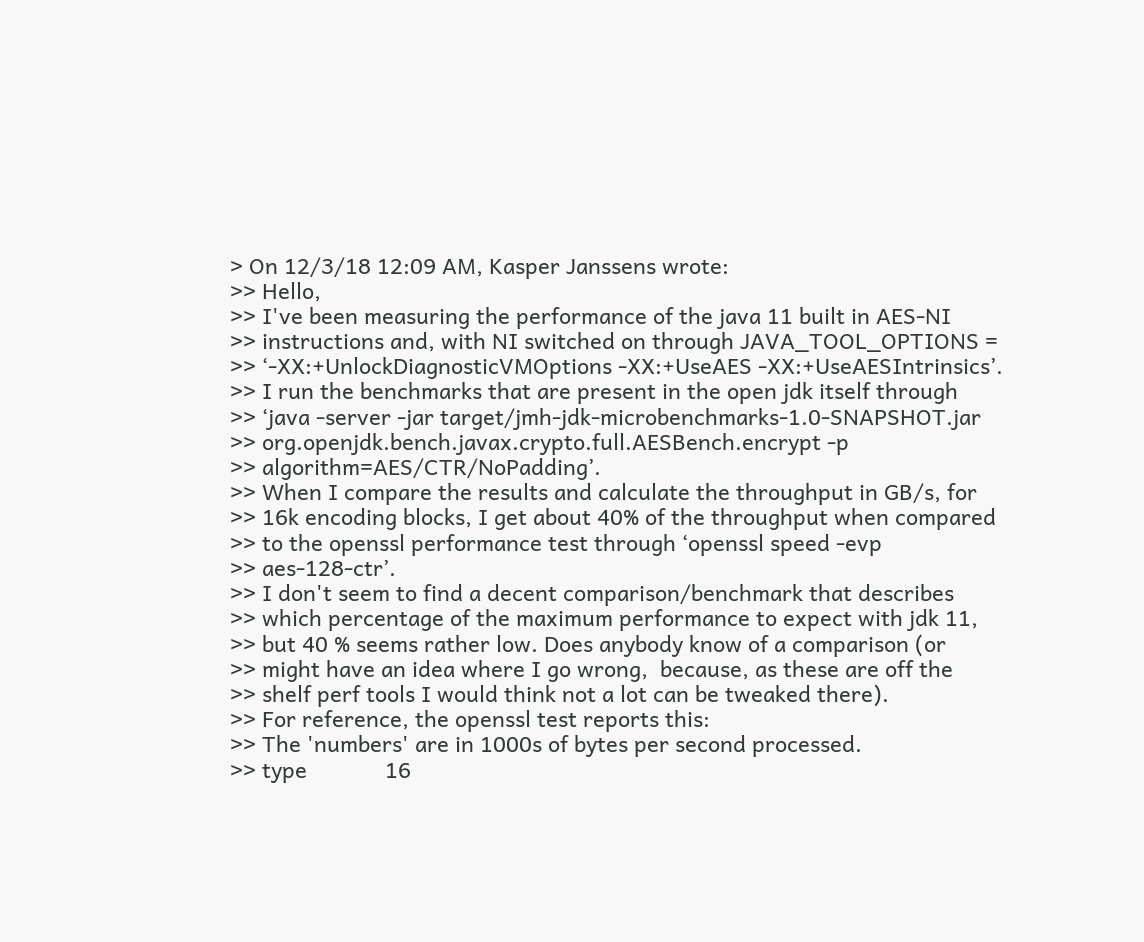> On 12/3/18 12:09 AM, Kasper Janssens wrote:
>> Hello,
>> I've been measuring the performance of the java 11 built in AES-NI
>> instructions and, with NI switched on through JAVA_TOOL_OPTIONS =
>> ‘-XX:+UnlockDiagnosticVMOptions -XX:+UseAES -XX:+UseAESIntrinsics’.
>> I run the benchmarks that are present in the open jdk itself through
>> ‘java -server -jar target/jmh-jdk-microbenchmarks-1.0-SNAPSHOT.jar
>> org.openjdk.bench.javax.crypto.full.AESBench.encrypt -p
>> algorithm=AES/CTR/NoPadding’.
>> When I compare the results and calculate the throughput in GB/s, for
>> 16k encoding blocks, I get about 40% of the throughput when compared
>> to the openssl performance test through ‘openssl speed -evp
>> aes-128-ctr’.
>> I don't seem to find a decent comparison/benchmark that describes
>> which percentage of the maximum performance to expect with jdk 11,
>> but 40 % seems rather low. Does anybody know of a comparison (or
>> might have an idea where I go wrong,  because, as these are off the
>> shelf perf tools I would think not a lot can be tweaked there).
>> For reference, the openssl test reports this:
>> The 'numbers' are in 1000s of bytes per second processed.
>> type             16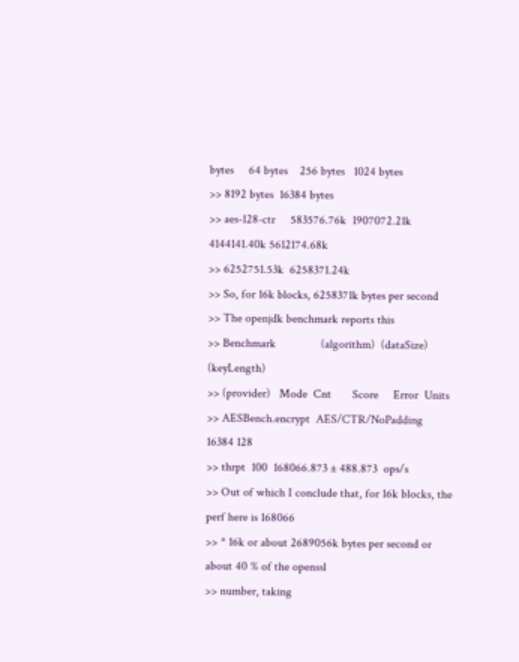bytes     64 bytes    256 bytes   1024 bytes
>> 8192 bytes  16384 bytes
>> aes-128-ctr     583576.76k  1907072.21k  4144141.40k 5612174.68k
>> 6252751.53k  6258371.24k
>> So, for 16k blocks, 6258371k bytes per second
>> The openjdk benchmark reports this
>> Benchmark               (algorithm)  (dataSize)  (keyLength)
>> (provider)   Mode  Cnt       Score     Error  Units
>> AESBench.encrypt  AES/CTR/NoPadding       16384 128
>> thrpt  100  168066.873 ± 488.873  ops/s
>> Out of which I conclude that, for 16k blocks, the perf here is 168066
>> * 16k or about 2689056k bytes per second or about 40 % of the openssl
>> number, taking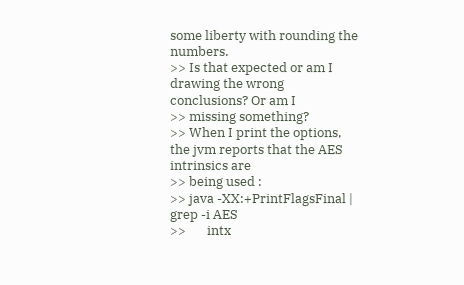some liberty with rounding the numbers.
>> Is that expected or am I drawing the wrong conclusions? Or am I
>> missing something?
>> When I print the options, the jvm reports that the AES intrinsics are
>> being used :
>> java -XX:+PrintFlagsFinal | grep -i AES
>>       intx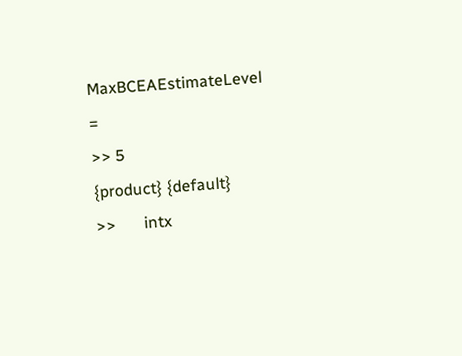MaxBCEAEstimateLevel                     =
>> 5                                        {product} {default}
>>       intx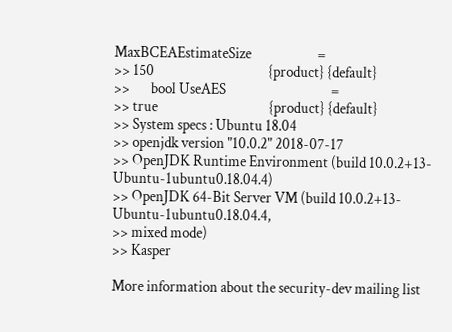MaxBCEAEstimateSize                      =
>> 150                                      {product} {default}
>>       bool UseAES                                   =
>> true                                     {product} {default}
>> System specs : Ubuntu 18.04
>> openjdk version "10.0.2" 2018-07-17
>> OpenJDK Runtime Environment (build 10.0.2+13-Ubuntu-1ubuntu0.18.04.4)
>> OpenJDK 64-Bit Server VM (build 10.0.2+13-Ubuntu-1ubuntu0.18.04.4,
>> mixed mode)
>> Kasper

More information about the security-dev mailing list